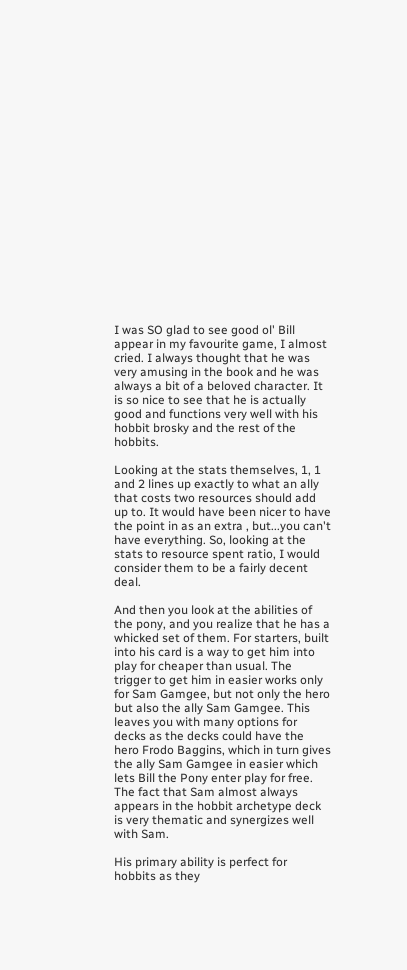I was SO glad to see good ol' Bill appear in my favourite game, I almost cried. I always thought that he was very amusing in the book and he was always a bit of a beloved character. It is so nice to see that he is actually good and functions very well with his hobbit brosky and the rest of the hobbits.

Looking at the stats themselves, 1, 1 and 2 lines up exactly to what an ally that costs two resources should add up to. It would have been nicer to have the point in as an extra , but...you can't have everything. So, looking at the stats to resource spent ratio, I would consider them to be a fairly decent deal.

And then you look at the abilities of the pony, and you realize that he has a whicked set of them. For starters, built into his card is a way to get him into play for cheaper than usual. The trigger to get him in easier works only for Sam Gamgee, but not only the hero but also the ally Sam Gamgee. This leaves you with many options for decks as the decks could have the hero Frodo Baggins, which in turn gives the ally Sam Gamgee in easier which lets Bill the Pony enter play for free. The fact that Sam almost always appears in the hobbit archetype deck is very thematic and synergizes well with Sam.

His primary ability is perfect for hobbits as they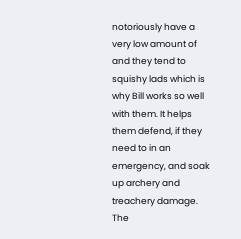notoriously have a very low amount of and they tend to squishy lads which is why Bill works so well with them. It helps them defend, if they need to in an emergency, and soak up archery and treachery damage. The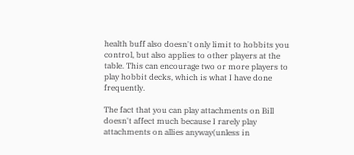health buff also doesn't only limit to hobbits you control, but also applies to other players at the table. This can encourage two or more players to play hobbit decks, which is what I have done frequently.

The fact that you can play attachments on Bill doesn't affect much because I rarely play attachments on allies anyway(unless in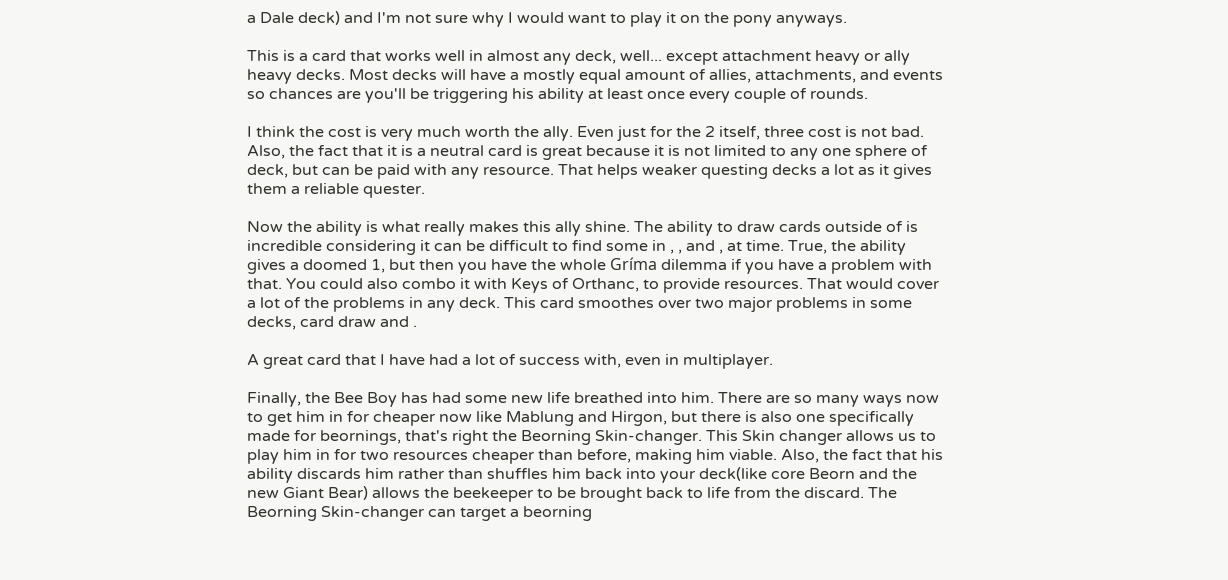a Dale deck) and I'm not sure why I would want to play it on the pony anyways.

This is a card that works well in almost any deck, well... except attachment heavy or ally heavy decks. Most decks will have a mostly equal amount of allies, attachments, and events so chances are you'll be triggering his ability at least once every couple of rounds.

I think the cost is very much worth the ally. Even just for the 2 itself, three cost is not bad. Also, the fact that it is a neutral card is great because it is not limited to any one sphere of deck, but can be paid with any resource. That helps weaker questing decks a lot as it gives them a reliable quester.

Now the ability is what really makes this ally shine. The ability to draw cards outside of is incredible considering it can be difficult to find some in , , and , at time. True, the ability gives a doomed 1, but then you have the whole Gríma dilemma if you have a problem with that. You could also combo it with Keys of Orthanc, to provide resources. That would cover a lot of the problems in any deck. This card smoothes over two major problems in some decks, card draw and .

A great card that I have had a lot of success with, even in multiplayer.

Finally, the Bee Boy has had some new life breathed into him. There are so many ways now to get him in for cheaper now like Mablung and Hirgon, but there is also one specifically made for beornings, that's right the Beorning Skin-changer. This Skin changer allows us to play him in for two resources cheaper than before, making him viable. Also, the fact that his ability discards him rather than shuffles him back into your deck(like core Beorn and the new Giant Bear) allows the beekeeper to be brought back to life from the discard. The Beorning Skin-changer can target a beorning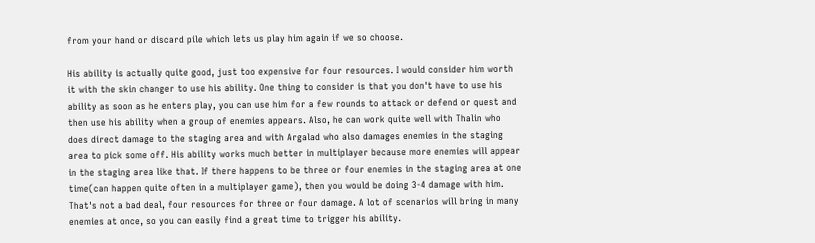from your hand or discard pile which lets us play him again if we so choose.

His ability is actually quite good, just too expensive for four resources. I would consider him worth it with the skin changer to use his ability. One thing to consider is that you don't have to use his ability as soon as he enters play, you can use him for a few rounds to attack or defend or quest and then use his ability when a group of enemies appears. Also, he can work quite well with Thalin who does direct damage to the staging area and with Argalad who also damages enemies in the staging area to pick some off. His ability works much better in multiplayer because more enemies will appear in the staging area like that. If there happens to be three or four enemies in the staging area at one time(can happen quite often in a multiplayer game), then you would be doing 3-4 damage with him. That's not a bad deal, four resources for three or four damage. A lot of scenarios will bring in many enemies at once, so you can easily find a great time to trigger his ability.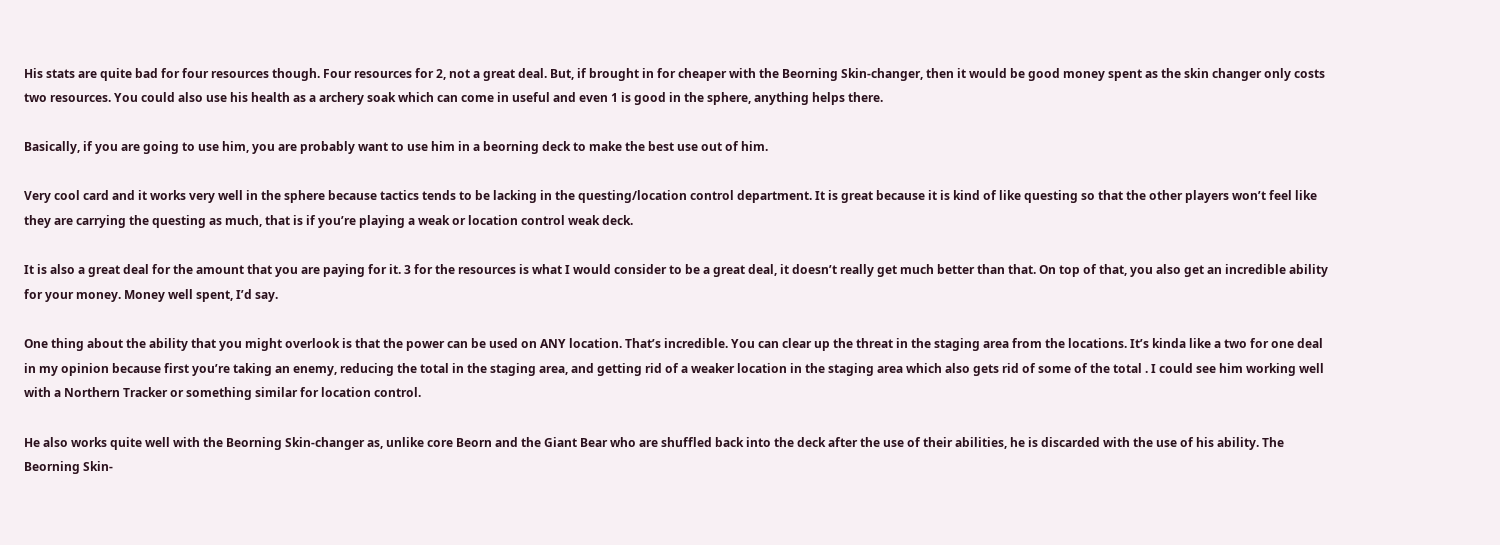His stats are quite bad for four resources though. Four resources for 2, not a great deal. But, if brought in for cheaper with the Beorning Skin-changer, then it would be good money spent as the skin changer only costs two resources. You could also use his health as a archery soak which can come in useful and even 1 is good in the sphere, anything helps there.

Basically, if you are going to use him, you are probably want to use him in a beorning deck to make the best use out of him.

Very cool card and it works very well in the sphere because tactics tends to be lacking in the questing/location control department. It is great because it is kind of like questing so that the other players won’t feel like they are carrying the questing as much, that is if you’re playing a weak or location control weak deck.

It is also a great deal for the amount that you are paying for it. 3 for the resources is what I would consider to be a great deal, it doesn’t really get much better than that. On top of that, you also get an incredible ability for your money. Money well spent, I’d say.

One thing about the ability that you might overlook is that the power can be used on ANY location. That’s incredible. You can clear up the threat in the staging area from the locations. It’s kinda like a two for one deal in my opinion because first you’re taking an enemy, reducing the total in the staging area, and getting rid of a weaker location in the staging area which also gets rid of some of the total . I could see him working well with a Northern Tracker or something similar for location control.

He also works quite well with the Beorning Skin-changer as, unlike core Beorn and the Giant Bear who are shuffled back into the deck after the use of their abilities, he is discarded with the use of his ability. The Beorning Skin-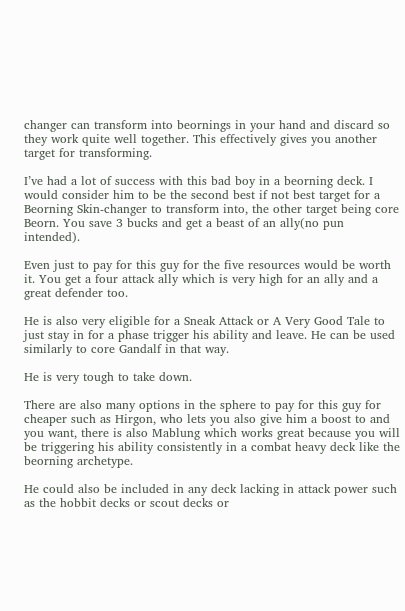changer can transform into beornings in your hand and discard so they work quite well together. This effectively gives you another target for transforming.

I’ve had a lot of success with this bad boy in a beorning deck. I would consider him to be the second best if not best target for a Beorning Skin-changer to transform into, the other target being core Beorn. You save 3 bucks and get a beast of an ally(no pun intended).

Even just to pay for this guy for the five resources would be worth it. You get a four attack ally which is very high for an ally and a great defender too.

He is also very eligible for a Sneak Attack or A Very Good Tale to just stay in for a phase trigger his ability and leave. He can be used similarly to core Gandalf in that way.

He is very tough to take down.

There are also many options in the sphere to pay for this guy for cheaper such as Hirgon, who lets you also give him a boost to and you want, there is also Mablung which works great because you will be triggering his ability consistently in a combat heavy deck like the beorning archetype.

He could also be included in any deck lacking in attack power such as the hobbit decks or scout decks or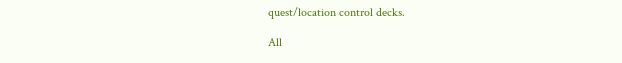quest/location control decks.

All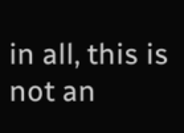in all, this is not an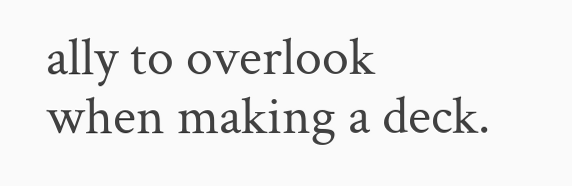ally to overlook when making a deck.